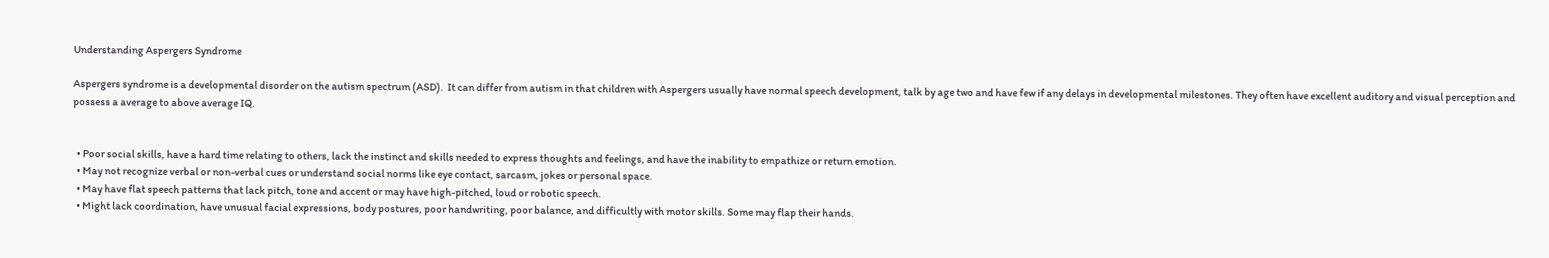Understanding Aspergers Syndrome

Aspergers syndrome is a developmental disorder on the autism spectrum (ASD).  It can differ from autism in that children with Aspergers usually have normal speech development, talk by age two and have few if any delays in developmental milestones. They often have excellent auditory and visual perception and possess a average to above average IQ.


  • Poor social skills, have a hard time relating to others, lack the instinct and skills needed to express thoughts and feelings, and have the inability to empathize or return emotion.
  • May not recognize verbal or non-verbal cues or understand social norms like eye contact, sarcasm, jokes or personal space.
  • May have flat speech patterns that lack pitch, tone and accent or may have high-pitched, loud or robotic speech.
  • Might lack coordination, have unusual facial expressions, body postures, poor handwriting, poor balance, and difficultly with motor skills. Some may flap their hands.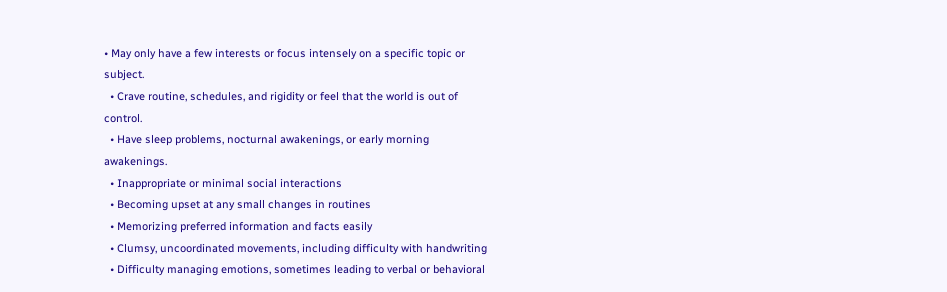• May only have a few interests or focus intensely on a specific topic or subject.
  • Crave routine, schedules, and rigidity or feel that the world is out of control.
  • Have sleep problems, nocturnal awakenings, or early morning awakenings.
  • Inappropriate or minimal social interactions
  • Becoming upset at any small changes in routines
  • Memorizing preferred information and facts easily
  • Clumsy, uncoordinated movements, including difficulty with handwriting
  • Difficulty managing emotions, sometimes leading to verbal or behavioral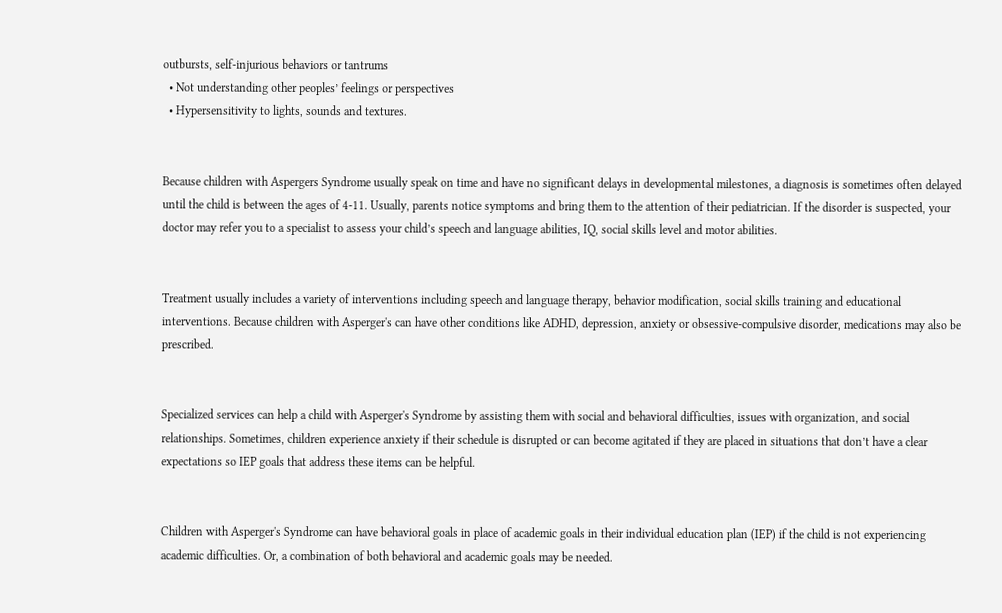outbursts, self-injurious behaviors or tantrums
  • Not understanding other peoples’ feelings or perspectives
  • Hypersensitivity to lights, sounds and textures.


Because children with Aspergers Syndrome usually speak on time and have no significant delays in developmental milestones, a diagnosis is sometimes often delayed until the child is between the ages of 4-11. Usually, parents notice symptoms and bring them to the attention of their pediatrician. If the disorder is suspected, your doctor may refer you to a specialist to assess your child’s speech and language abilities, IQ, social skills level and motor abilities.


Treatment usually includes a variety of interventions including speech and language therapy, behavior modification, social skills training and educational interventions. Because children with Asperger's can have other conditions like ADHD, depression, anxiety or obsessive-compulsive disorder, medications may also be prescribed.


Specialized services can help a child with Asperger's Syndrome by assisting them with social and behavioral difficulties, issues with organization, and social relationships. Sometimes, children experience anxiety if their schedule is disrupted or can become agitated if they are placed in situations that don’t have a clear expectations so IEP goals that address these items can be helpful.


Children with Asperger's Syndrome can have behavioral goals in place of academic goals in their individual education plan (IEP) if the child is not experiencing academic difficulties. Or, a combination of both behavioral and academic goals may be needed.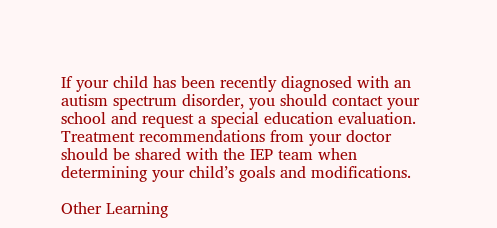If your child has been recently diagnosed with an autism spectrum disorder, you should contact your school and request a special education evaluation. Treatment recommendations from your doctor should be shared with the IEP team when determining your child’s goals and modifications.

Other Learning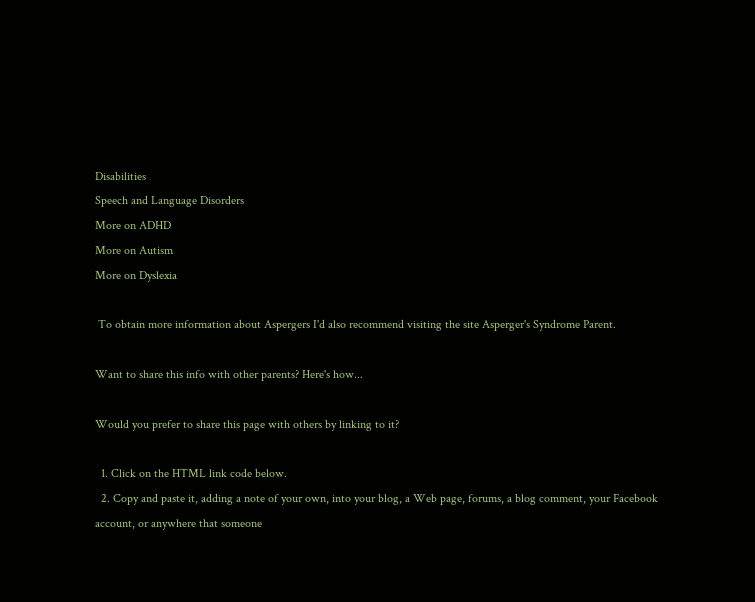Disabilities
Speech and Language Disorders
More on ADHD
More on Autism
More on Dyslexia

 To obtain more information about Aspergers I'd also recommend visiting the site Asperger's Syndrome Parent.

Want to share this info with other parents? Here's how...

Would you prefer to share this page with others by linking to it?

  1. Click on the HTML link code below.
  2. Copy and paste it, adding a note of your own, into your blog, a Web page, forums, a blog comment, your Facebook account, or anywhere that someone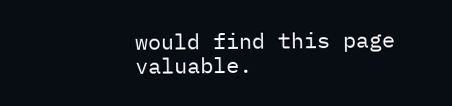would find this page valuable.